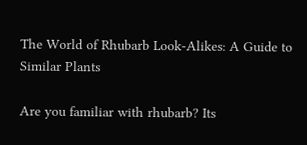The World of Rhubarb Look-Alikes: A Guide to Similar Plants

Are you familiar with rhubarb? Its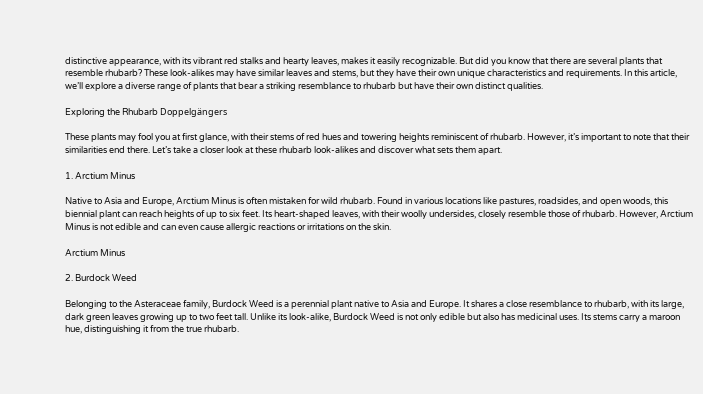distinctive appearance, with its vibrant red stalks and hearty leaves, makes it easily recognizable. But did you know that there are several plants that resemble rhubarb? These look-alikes may have similar leaves and stems, but they have their own unique characteristics and requirements. In this article, we’ll explore a diverse range of plants that bear a striking resemblance to rhubarb but have their own distinct qualities.

Exploring the Rhubarb Doppelgängers

These plants may fool you at first glance, with their stems of red hues and towering heights reminiscent of rhubarb. However, it’s important to note that their similarities end there. Let’s take a closer look at these rhubarb look-alikes and discover what sets them apart.

1. Arctium Minus

Native to Asia and Europe, Arctium Minus is often mistaken for wild rhubarb. Found in various locations like pastures, roadsides, and open woods, this biennial plant can reach heights of up to six feet. Its heart-shaped leaves, with their woolly undersides, closely resemble those of rhubarb. However, Arctium Minus is not edible and can even cause allergic reactions or irritations on the skin.

Arctium Minus

2. Burdock Weed

Belonging to the Asteraceae family, Burdock Weed is a perennial plant native to Asia and Europe. It shares a close resemblance to rhubarb, with its large, dark green leaves growing up to two feet tall. Unlike its look-alike, Burdock Weed is not only edible but also has medicinal uses. Its stems carry a maroon hue, distinguishing it from the true rhubarb.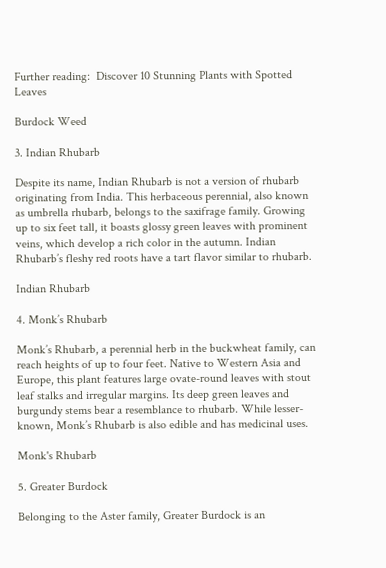Further reading:  Discover 10 Stunning Plants with Spotted Leaves

Burdock Weed

3. Indian Rhubarb

Despite its name, Indian Rhubarb is not a version of rhubarb originating from India. This herbaceous perennial, also known as umbrella rhubarb, belongs to the saxifrage family. Growing up to six feet tall, it boasts glossy green leaves with prominent veins, which develop a rich color in the autumn. Indian Rhubarb’s fleshy red roots have a tart flavor similar to rhubarb.

Indian Rhubarb

4. Monk’s Rhubarb

Monk’s Rhubarb, a perennial herb in the buckwheat family, can reach heights of up to four feet. Native to Western Asia and Europe, this plant features large ovate-round leaves with stout leaf stalks and irregular margins. Its deep green leaves and burgundy stems bear a resemblance to rhubarb. While lesser-known, Monk’s Rhubarb is also edible and has medicinal uses.

Monk's Rhubarb

5. Greater Burdock

Belonging to the Aster family, Greater Burdock is an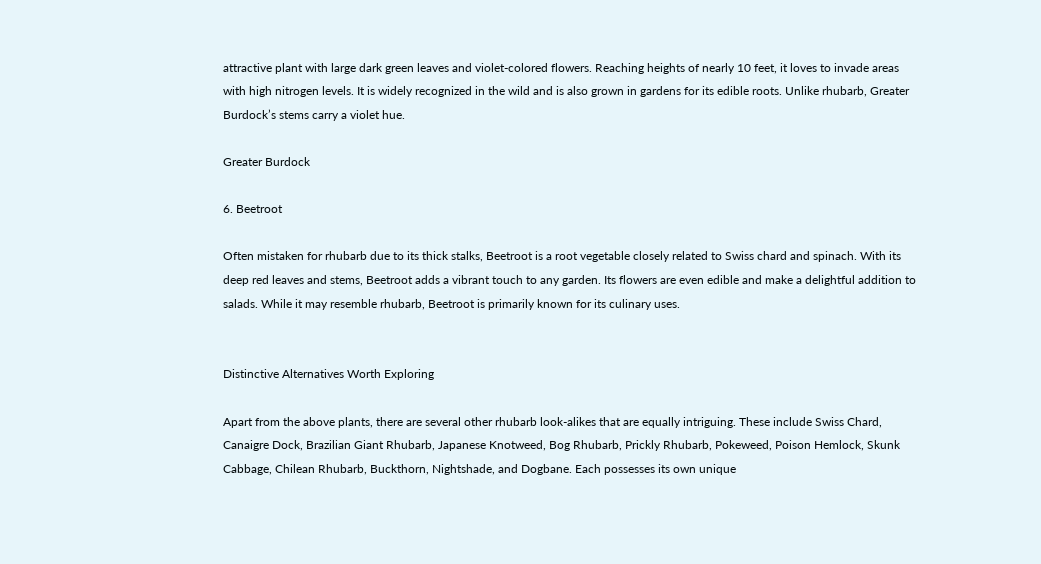attractive plant with large dark green leaves and violet-colored flowers. Reaching heights of nearly 10 feet, it loves to invade areas with high nitrogen levels. It is widely recognized in the wild and is also grown in gardens for its edible roots. Unlike rhubarb, Greater Burdock’s stems carry a violet hue.

Greater Burdock

6. Beetroot

Often mistaken for rhubarb due to its thick stalks, Beetroot is a root vegetable closely related to Swiss chard and spinach. With its deep red leaves and stems, Beetroot adds a vibrant touch to any garden. Its flowers are even edible and make a delightful addition to salads. While it may resemble rhubarb, Beetroot is primarily known for its culinary uses.


Distinctive Alternatives Worth Exploring

Apart from the above plants, there are several other rhubarb look-alikes that are equally intriguing. These include Swiss Chard, Canaigre Dock, Brazilian Giant Rhubarb, Japanese Knotweed, Bog Rhubarb, Prickly Rhubarb, Pokeweed, Poison Hemlock, Skunk Cabbage, Chilean Rhubarb, Buckthorn, Nightshade, and Dogbane. Each possesses its own unique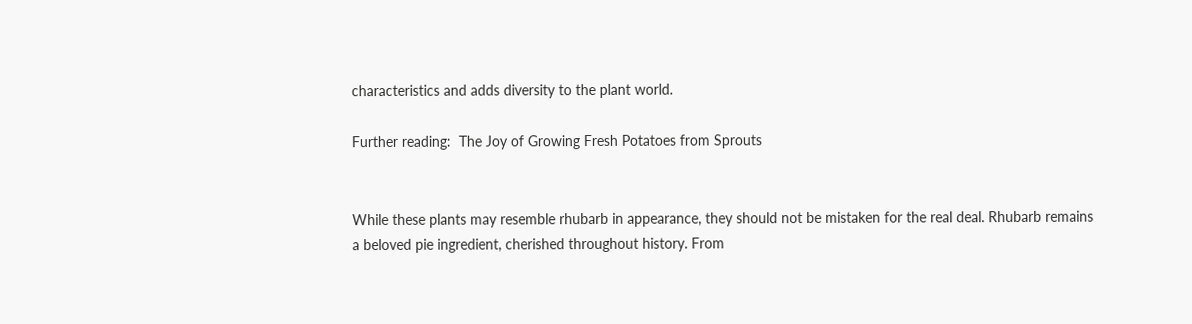characteristics and adds diversity to the plant world.

Further reading:  The Joy of Growing Fresh Potatoes from Sprouts


While these plants may resemble rhubarb in appearance, they should not be mistaken for the real deal. Rhubarb remains a beloved pie ingredient, cherished throughout history. From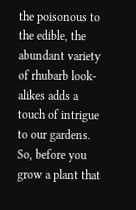the poisonous to the edible, the abundant variety of rhubarb look-alikes adds a touch of intrigue to our gardens. So, before you grow a plant that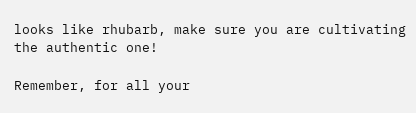looks like rhubarb, make sure you are cultivating the authentic one!

Remember, for all your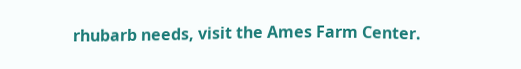rhubarb needs, visit the Ames Farm Center.